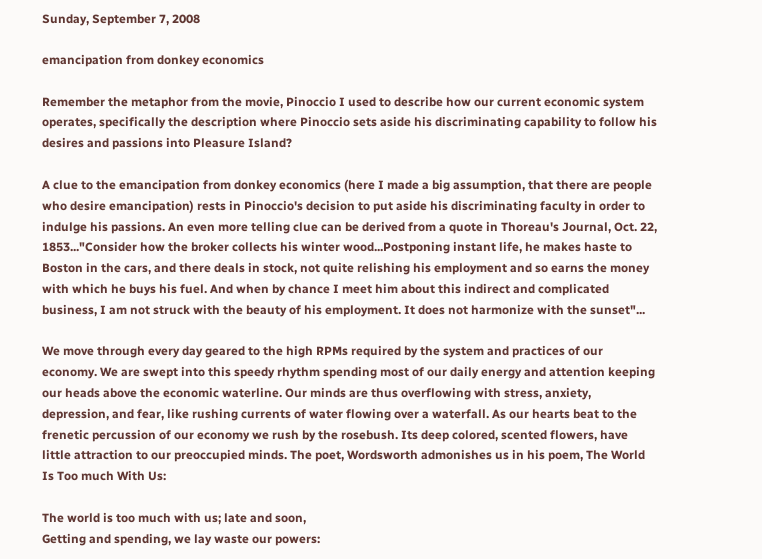Sunday, September 7, 2008

emancipation from donkey economics

Remember the metaphor from the movie, Pinoccio I used to describe how our current economic system operates, specifically the description where Pinoccio sets aside his discriminating capability to follow his desires and passions into Pleasure Island?

A clue to the emancipation from donkey economics (here I made a big assumption, that there are people who desire emancipation) rests in Pinoccio's decision to put aside his discriminating faculty in order to indulge his passions. An even more telling clue can be derived from a quote in Thoreau's Journal, Oct. 22, 1853..."Consider how the broker collects his winter wood...Postponing instant life, he makes haste to Boston in the cars, and there deals in stock, not quite relishing his employment and so earns the money with which he buys his fuel. And when by chance I meet him about this indirect and complicated business, I am not struck with the beauty of his employment. It does not harmonize with the sunset"...

We move through every day geared to the high RPMs required by the system and practices of our economy. We are swept into this speedy rhythm spending most of our daily energy and attention keeping our heads above the economic waterline. Our minds are thus overflowing with stress, anxiety, depression, and fear, like rushing currents of water flowing over a waterfall. As our hearts beat to the frenetic percussion of our economy we rush by the rosebush. Its deep colored, scented flowers, have little attraction to our preoccupied minds. The poet, Wordsworth admonishes us in his poem, The World Is Too much With Us:

The world is too much with us; late and soon,
Getting and spending, we lay waste our powers: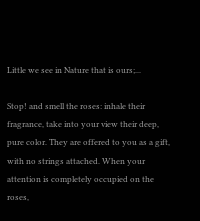Little we see in Nature that is ours;...

Stop! and smell the roses: inhale their fragrance, take into your view their deep, pure color. They are offered to you as a gift, with no strings attached. When your attention is completely occupied on the roses,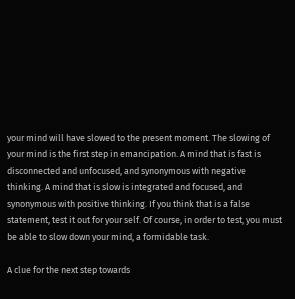your mind will have slowed to the present moment. The slowing of your mind is the first step in emancipation. A mind that is fast is disconnected and unfocused, and synonymous with negative thinking. A mind that is slow is integrated and focused, and synonymous with positive thinking. If you think that is a false statement, test it out for your self. Of course, in order to test, you must be able to slow down your mind, a formidable task.

A clue for the next step towards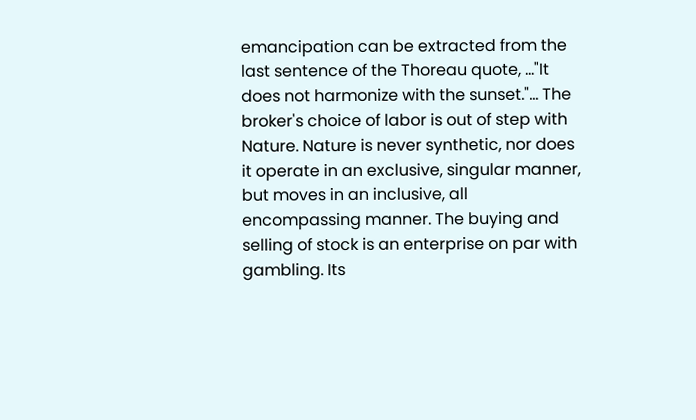emancipation can be extracted from the last sentence of the Thoreau quote, ..."It does not harmonize with the sunset."... The broker's choice of labor is out of step with Nature. Nature is never synthetic, nor does it operate in an exclusive, singular manner, but moves in an inclusive, all encompassing manner. The buying and selling of stock is an enterprise on par with gambling. Its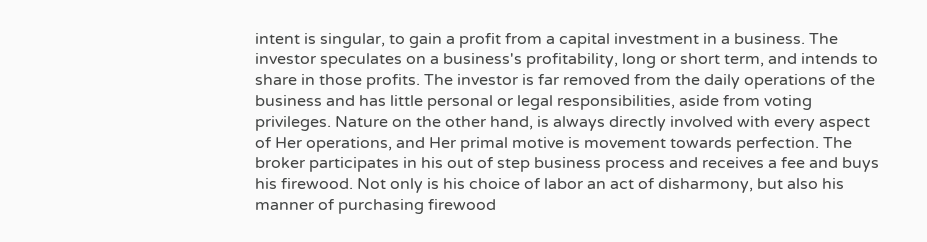intent is singular, to gain a profit from a capital investment in a business. The investor speculates on a business's profitability, long or short term, and intends to share in those profits. The investor is far removed from the daily operations of the business and has little personal or legal responsibilities, aside from voting privileges. Nature on the other hand, is always directly involved with every aspect of Her operations, and Her primal motive is movement towards perfection. The broker participates in his out of step business process and receives a fee and buys his firewood. Not only is his choice of labor an act of disharmony, but also his manner of purchasing firewood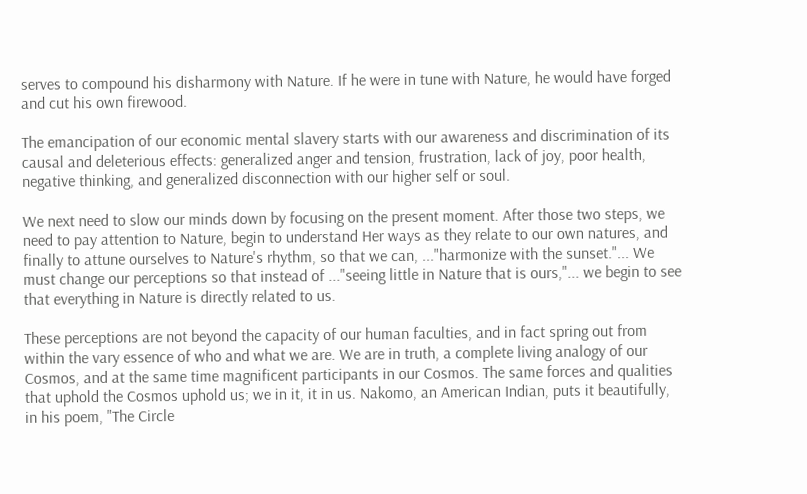serves to compound his disharmony with Nature. If he were in tune with Nature, he would have forged and cut his own firewood.

The emancipation of our economic mental slavery starts with our awareness and discrimination of its causal and deleterious effects: generalized anger and tension, frustration, lack of joy, poor health, negative thinking, and generalized disconnection with our higher self or soul.

We next need to slow our minds down by focusing on the present moment. After those two steps, we need to pay attention to Nature, begin to understand Her ways as they relate to our own natures, and finally to attune ourselves to Nature's rhythm, so that we can, ..."harmonize with the sunset."... We must change our perceptions so that instead of ..."seeing little in Nature that is ours,"... we begin to see that everything in Nature is directly related to us.

These perceptions are not beyond the capacity of our human faculties, and in fact spring out from within the vary essence of who and what we are. We are in truth, a complete living analogy of our Cosmos, and at the same time magnificent participants in our Cosmos. The same forces and qualities that uphold the Cosmos uphold us; we in it, it in us. Nakomo, an American Indian, puts it beautifully, in his poem, "The Circle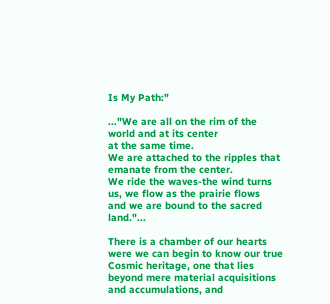Is My Path:"

..."We are all on the rim of the world and at its center
at the same time.
We are attached to the ripples that emanate from the center.
We ride the waves-the wind turns us, we flow as the prairie flows
and we are bound to the sacred land."...

There is a chamber of our hearts were we can begin to know our true Cosmic heritage, one that lies beyond mere material acquisitions and accumulations, and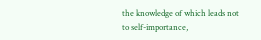the knowledge of which leads not to self-importance,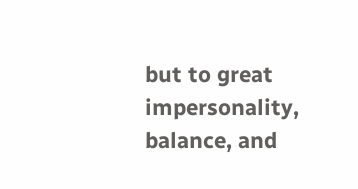but to great impersonality, balance, and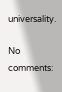universality.

No comments: